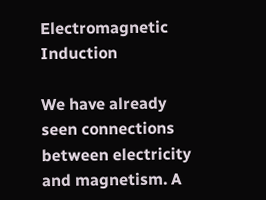Electromagnetic Induction

We have already seen connections between electricity and magnetism. A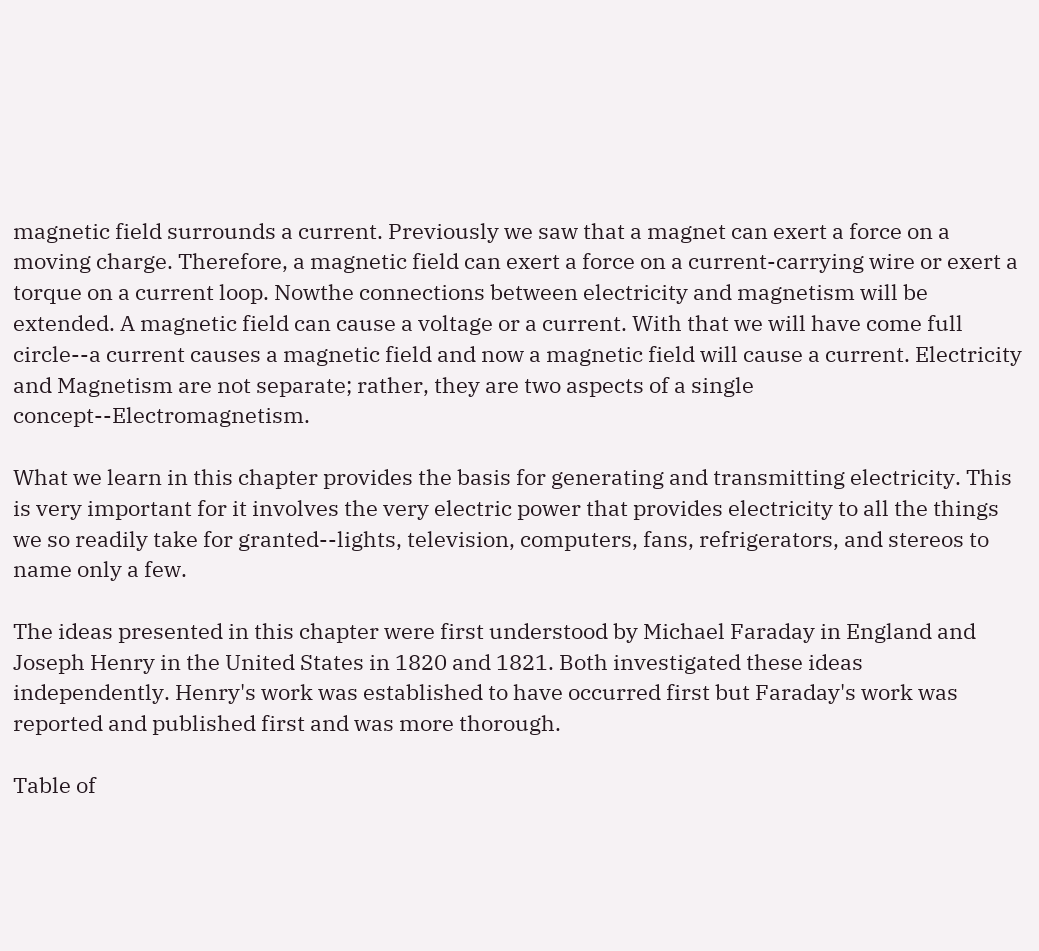magnetic field surrounds a current. Previously we saw that a magnet can exert a force on a moving charge. Therefore, a magnetic field can exert a force on a current-carrying wire or exert a torque on a current loop. Nowthe connections between electricity and magnetism will be extended. A magnetic field can cause a voltage or a current. With that we will have come full circle--a current causes a magnetic field and now a magnetic field will cause a current. Electricity and Magnetism are not separate; rather, they are two aspects of a single concept--Electromagnetism.

What we learn in this chapter provides the basis for generating and transmitting electricity. This is very important for it involves the very electric power that provides electricity to all the things we so readily take for granted--lights, television, computers, fans, refrigerators, and stereos to name only a few.

The ideas presented in this chapter were first understood by Michael Faraday in England and Joseph Henry in the United States in 1820 and 1821. Both investigated these ideas independently. Henry's work was established to have occurred first but Faraday's work was reported and published first and was more thorough.

Table of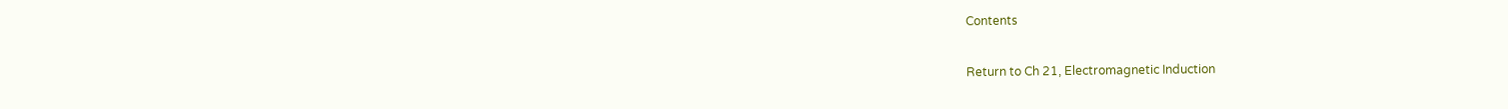Contents

Return to Ch 21, Electromagnetic Induction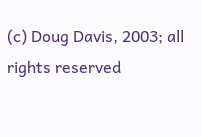(c) Doug Davis, 2003; all rights reserved